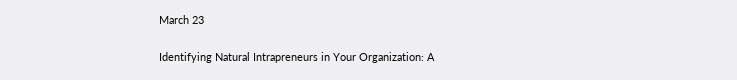March 23

Identifying Natural Intrapreneurs in Your Organization: A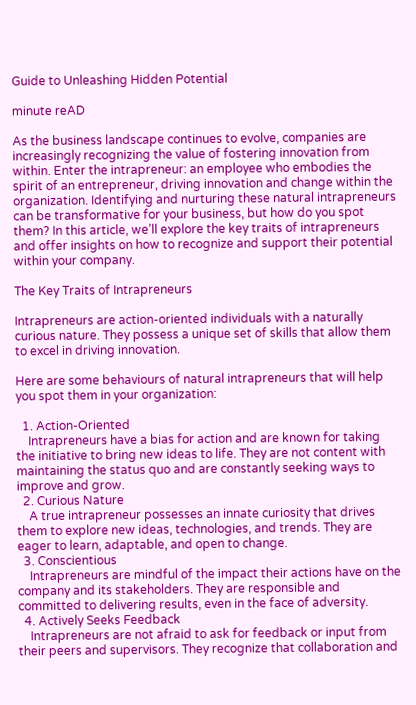Guide to Unleashing Hidden Potential

minute reAD

As the business landscape continues to evolve, companies are increasingly recognizing the value of fostering innovation from within. Enter the intrapreneur: an employee who embodies the spirit of an entrepreneur, driving innovation and change within the organization. Identifying and nurturing these natural intrapreneurs can be transformative for your business, but how do you spot them? In this article, we’ll explore the key traits of intrapreneurs and offer insights on how to recognize and support their potential within your company.

The Key Traits of Intrapreneurs

Intrapreneurs are action-oriented individuals with a naturally curious nature. They possess a unique set of skills that allow them to excel in driving innovation.

Here are some behaviours of natural intrapreneurs that will help you spot them in your organization:

  1. Action-Oriented
    Intrapreneurs have a bias for action and are known for taking the initiative to bring new ideas to life. They are not content with maintaining the status quo and are constantly seeking ways to improve and grow.
  2. Curious Nature
    A true intrapreneur possesses an innate curiosity that drives them to explore new ideas, technologies, and trends. They are eager to learn, adaptable, and open to change.
  3. Conscientious
    Intrapreneurs are mindful of the impact their actions have on the company and its stakeholders. They are responsible and committed to delivering results, even in the face of adversity.
  4. Actively Seeks Feedback
    Intrapreneurs are not afraid to ask for feedback or input from their peers and supervisors. They recognize that collaboration and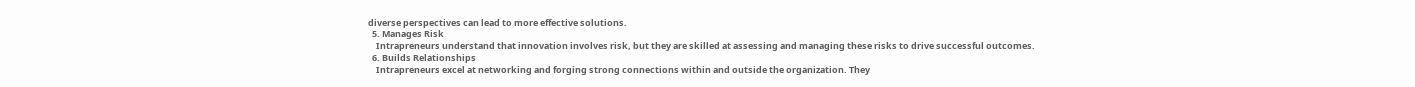diverse perspectives can lead to more effective solutions.
  5. Manages Risk
    Intrapreneurs understand that innovation involves risk, but they are skilled at assessing and managing these risks to drive successful outcomes.
  6. Builds Relationships
    Intrapreneurs excel at networking and forging strong connections within and outside the organization. They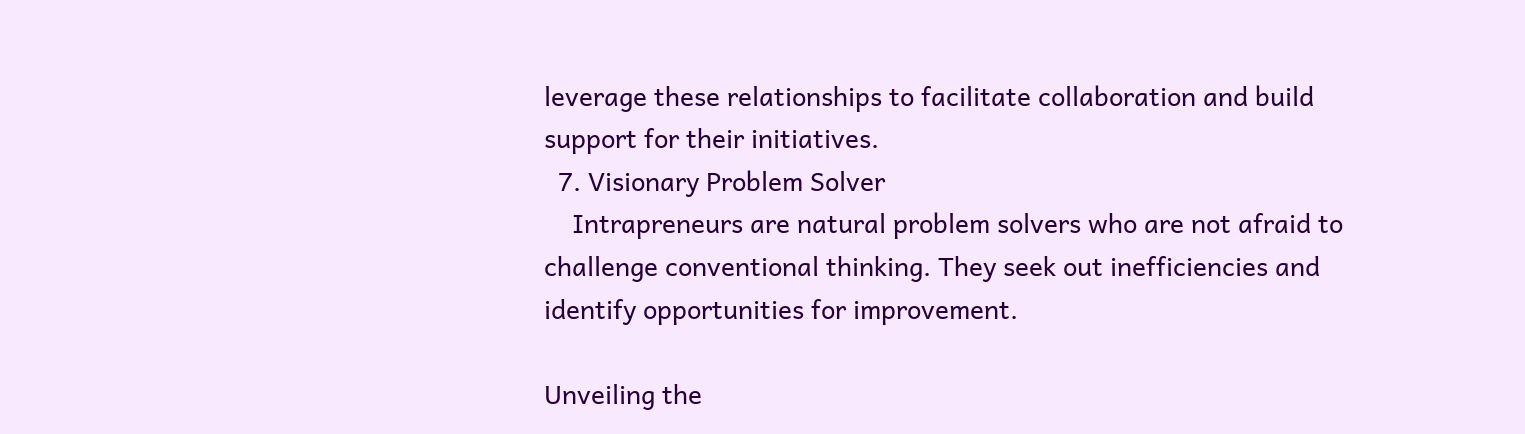leverage these relationships to facilitate collaboration and build support for their initiatives.
  7. Visionary Problem Solver
    Intrapreneurs are natural problem solvers who are not afraid to challenge conventional thinking. They seek out inefficiencies and identify opportunities for improvement.

Unveiling the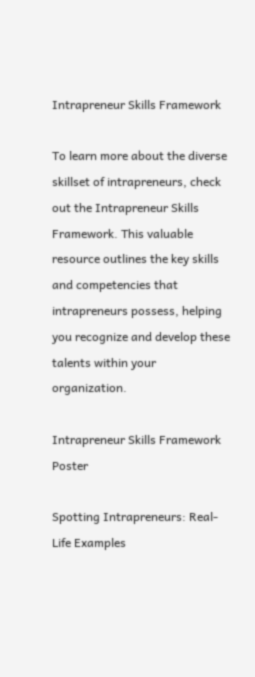Intrapreneur Skills Framework

To learn more about the diverse skillset of intrapreneurs, check out the Intrapreneur Skills Framework. This valuable resource outlines the key skills and competencies that intrapreneurs possess, helping you recognize and develop these talents within your organization.

Intrapreneur Skills Framework Poster

Spotting Intrapreneurs: Real-Life Examples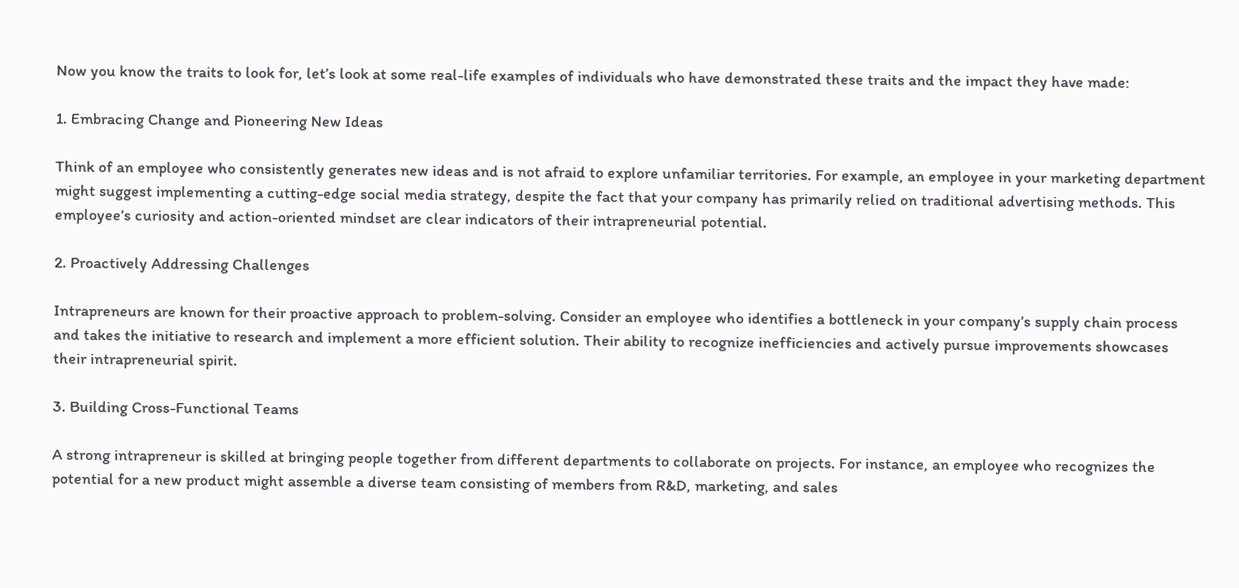Now you know the traits to look for, let’s look at some real-life examples of individuals who have demonstrated these traits and the impact they have made:

1. Embracing Change and Pioneering New Ideas

Think of an employee who consistently generates new ideas and is not afraid to explore unfamiliar territories. For example, an employee in your marketing department might suggest implementing a cutting-edge social media strategy, despite the fact that your company has primarily relied on traditional advertising methods. This employee’s curiosity and action-oriented mindset are clear indicators of their intrapreneurial potential.

2. Proactively Addressing Challenges

Intrapreneurs are known for their proactive approach to problem-solving. Consider an employee who identifies a bottleneck in your company’s supply chain process and takes the initiative to research and implement a more efficient solution. Their ability to recognize inefficiencies and actively pursue improvements showcases their intrapreneurial spirit.

3. Building Cross-Functional Teams

A strong intrapreneur is skilled at bringing people together from different departments to collaborate on projects. For instance, an employee who recognizes the potential for a new product might assemble a diverse team consisting of members from R&D, marketing, and sales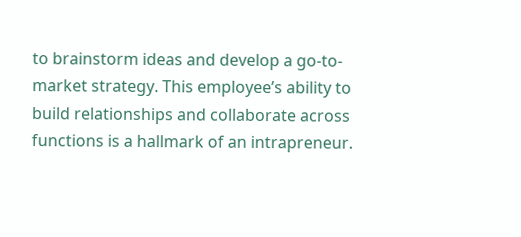to brainstorm ideas and develop a go-to-market strategy. This employee’s ability to build relationships and collaborate across functions is a hallmark of an intrapreneur.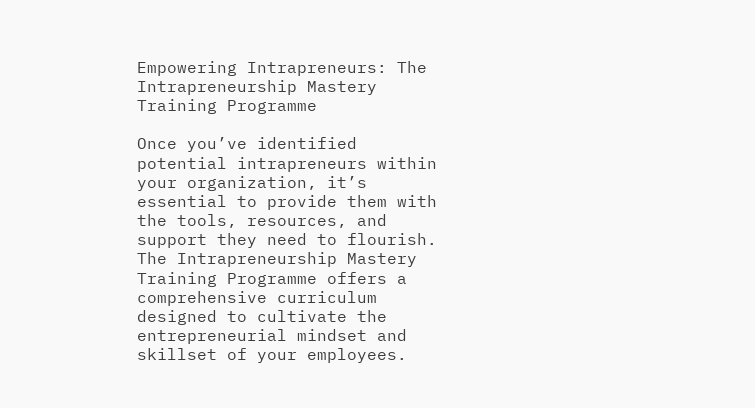Empowering Intrapreneurs: The Intrapreneurship Mastery Training Programme

Once you’ve identified potential intrapreneurs within your organization, it’s essential to provide them with the tools, resources, and support they need to flourish. The Intrapreneurship Mastery Training Programme offers a comprehensive curriculum designed to cultivate the entrepreneurial mindset and skillset of your employees.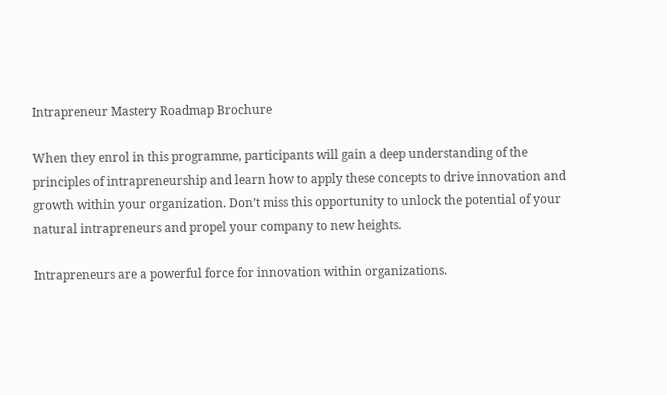Intrapreneur Mastery Roadmap Brochure

When they enrol in this programme, participants will gain a deep understanding of the principles of intrapreneurship and learn how to apply these concepts to drive innovation and growth within your organization. Don’t miss this opportunity to unlock the potential of your natural intrapreneurs and propel your company to new heights.

Intrapreneurs are a powerful force for innovation within organizations.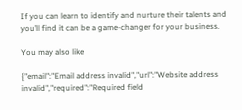If you can learn to identify and nurture their talents and you’ll find it can be a game-changer for your business.

You may also like

{"email":"Email address invalid","url":"Website address invalid","required":"Required field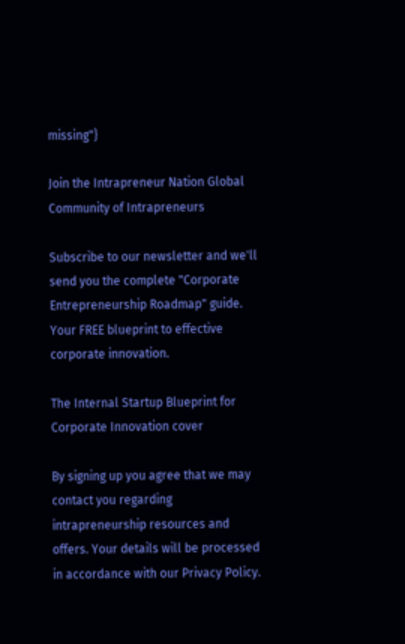missing"}

Join the Intrapreneur Nation Global Community of Intrapreneurs

Subscribe to our newsletter and we'll send you the complete "Corporate Entrepreneurship Roadmap" guide. Your FREE blueprint to effective corporate innovation.

The Internal Startup Blueprint for Corporate Innovation cover

By signing up you agree that we may contact you regarding intrapreneurship resources and offers. Your details will be processed in accordance with our Privacy Policy.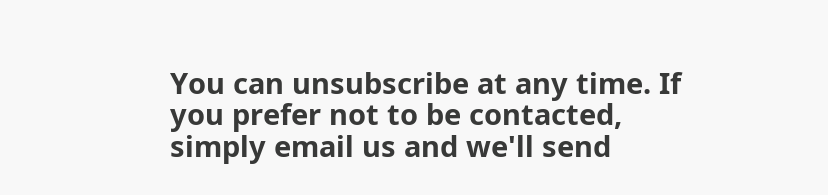You can unsubscribe at any time. If you prefer not to be contacted, simply email us and we'll send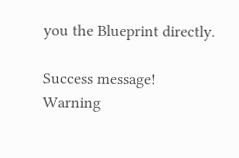you the Blueprint directly.

Success message!
Warning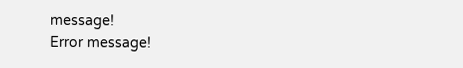message!
Error message!